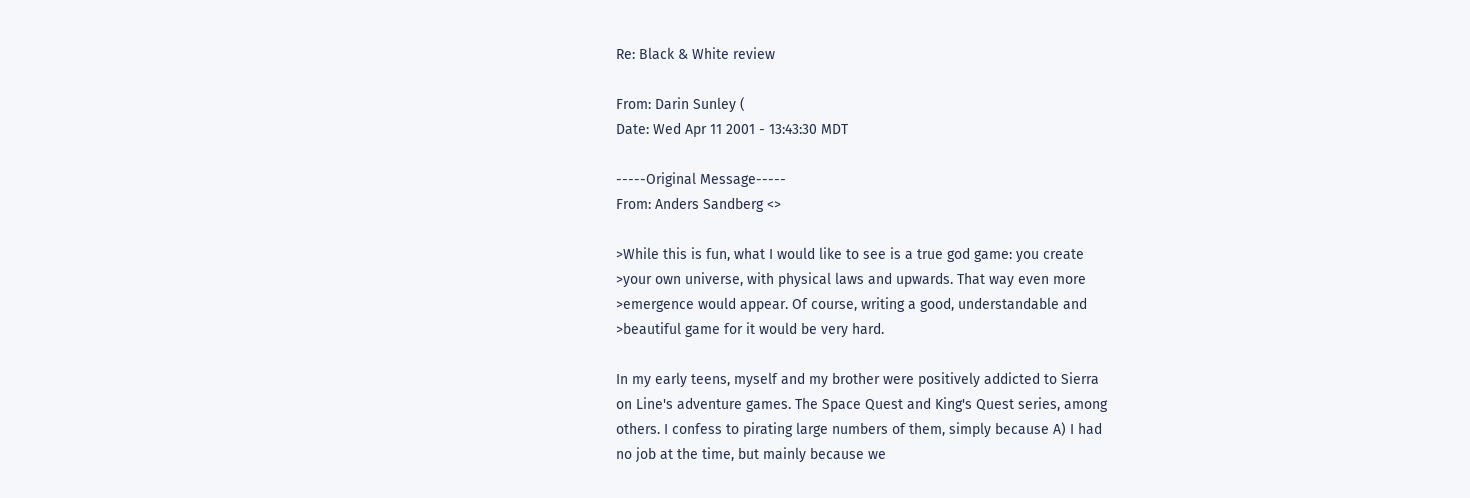Re: Black & White review

From: Darin Sunley (
Date: Wed Apr 11 2001 - 13:43:30 MDT

-----Original Message-----
From: Anders Sandberg <>

>While this is fun, what I would like to see is a true god game: you create
>your own universe, with physical laws and upwards. That way even more
>emergence would appear. Of course, writing a good, understandable and
>beautiful game for it would be very hard.

In my early teens, myself and my brother were positively addicted to Sierra
on Line's adventure games. The Space Quest and King's Quest series, among
others. I confess to pirating large numbers of them, simply because A) I had
no job at the time, but mainly because we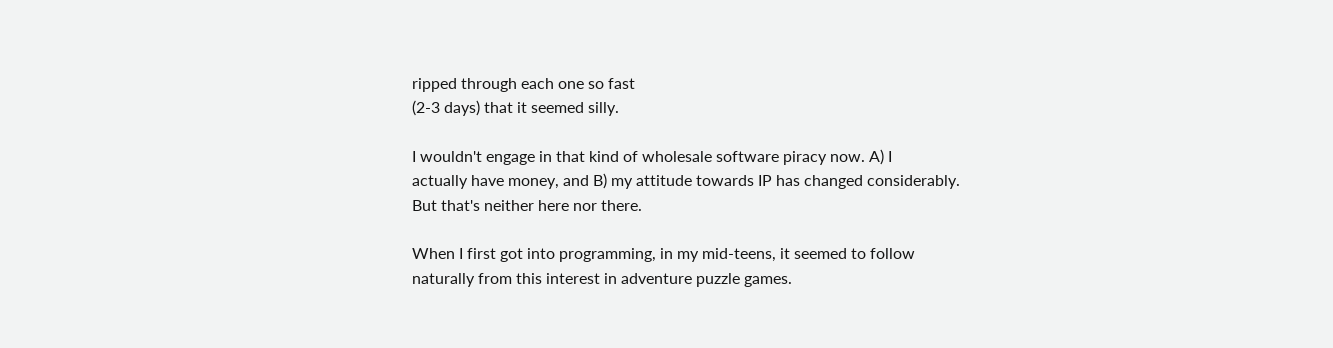ripped through each one so fast
(2-3 days) that it seemed silly.

I wouldn't engage in that kind of wholesale software piracy now. A) I
actually have money, and B) my attitude towards IP has changed considerably.
But that's neither here nor there.

When I first got into programming, in my mid-teens, it seemed to follow
naturally from this interest in adventure puzzle games.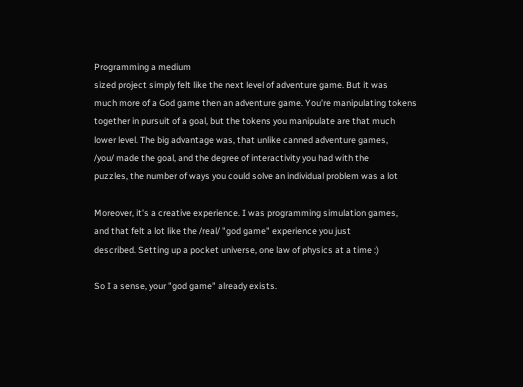Programming a medium
sized project simply felt like the next level of adventure game. But it was
much more of a God game then an adventure game. You're manipulating tokens
together in pursuit of a goal, but the tokens you manipulate are that much
lower level. The big advantage was, that unlike canned adventure games,
/you/ made the goal, and the degree of interactivity you had with the
puzzles, the number of ways you could solve an individual problem was a lot

Moreover, it's a creative experience. I was programming simulation games,
and that felt a lot like the /real/ "god game" experience you just
described. Setting up a pocket universe, one law of physics at a time :)

So I a sense, your "god game" already exists.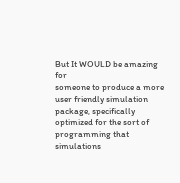But It WOULD be amazing for
someone to produce a more user friendly simulation package, specifically
optimized for the sort of programming that simulations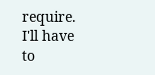require. I'll have to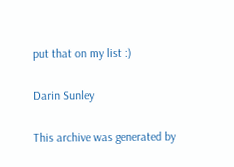put that on my list :)

Darin Sunley

This archive was generated by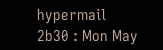hypermail 2b30 : Mon May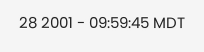28 2001 - 09:59:45 MDT